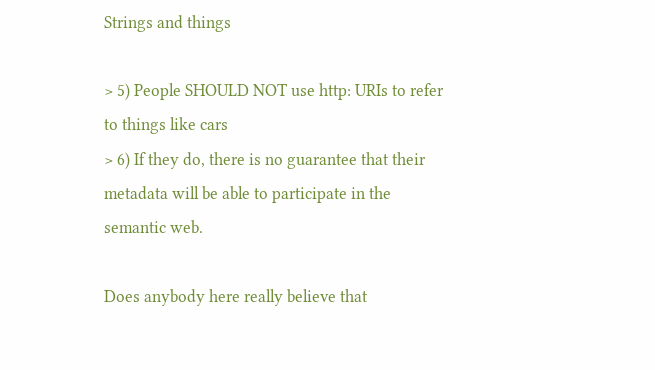Strings and things

> 5) People SHOULD NOT use http: URIs to refer to things like cars
> 6) If they do, there is no guarantee that their metadata will be able to participate in the semantic web.

Does anybody here really believe that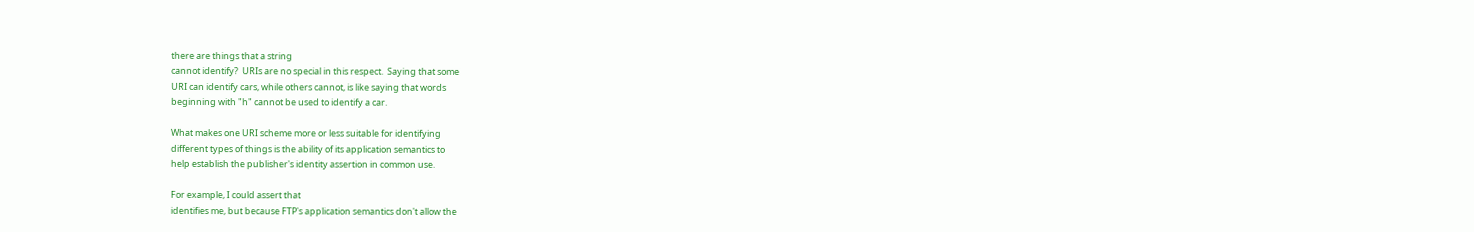there are things that a string
cannot identify?  URIs are no special in this respect.  Saying that some
URI can identify cars, while others cannot, is like saying that words
beginning with "h" cannot be used to identify a car.

What makes one URI scheme more or less suitable for identifying
different types of things is the ability of its application semantics to
help establish the publisher's identity assertion in common use.

For example, I could assert that
identifies me, but because FTP's application semantics don't allow the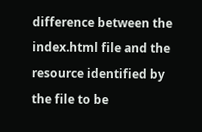difference between the index.html file and the resource identified by
the file to be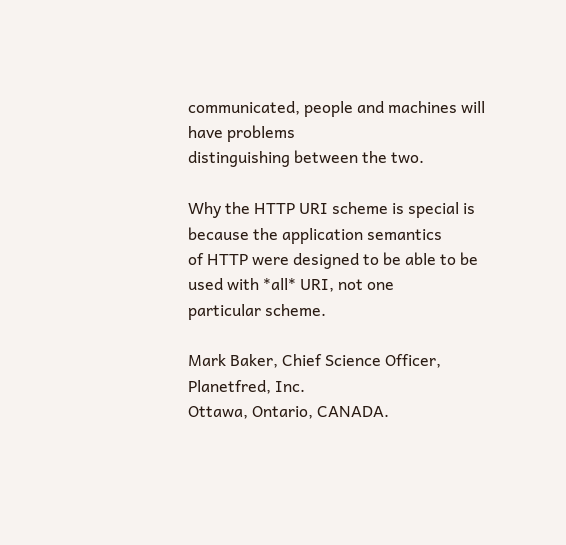communicated, people and machines will have problems
distinguishing between the two.

Why the HTTP URI scheme is special is because the application semantics
of HTTP were designed to be able to be used with *all* URI, not one
particular scheme.

Mark Baker, Chief Science Officer, Planetfred, Inc.
Ottawa, Ontario, CANADA.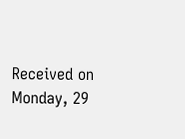Received on Monday, 29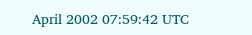April 2002 07:59:42 UTC